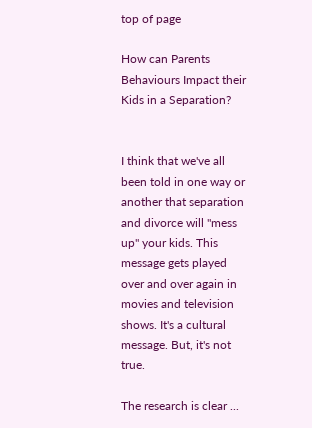top of page

How can Parents Behaviours Impact their Kids in a Separation?


I think that we've all been told in one way or another that separation and divorce will "mess up" your kids. This message gets played over and over again in movies and television shows. It's a cultural message. But, it's not true.

The research is clear ...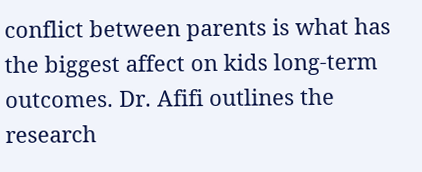conflict between parents is what has the biggest affect on kids long-term outcomes. Dr. Afifi outlines the research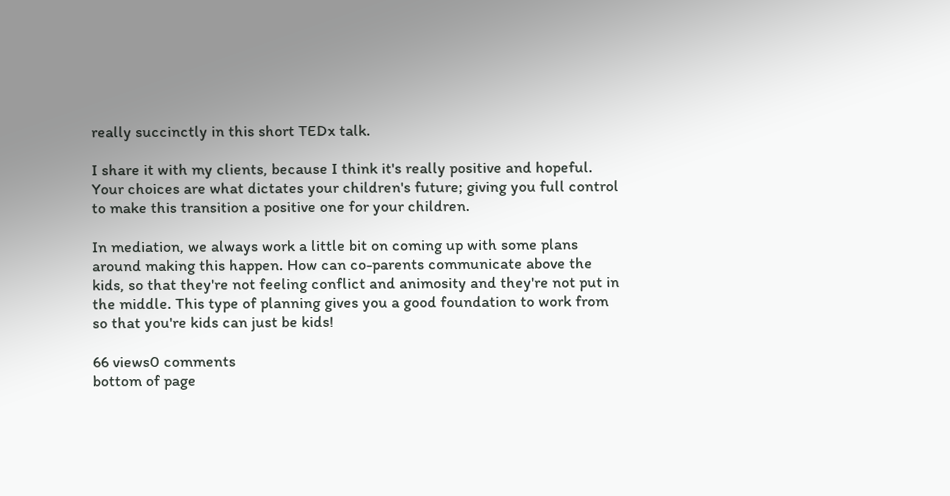really succinctly in this short TEDx talk.

I share it with my clients, because I think it's really positive and hopeful. Your choices are what dictates your children's future; giving you full control to make this transition a positive one for your children.

In mediation, we always work a little bit on coming up with some plans around making this happen. How can co-parents communicate above the kids, so that they're not feeling conflict and animosity and they're not put in the middle. This type of planning gives you a good foundation to work from so that you're kids can just be kids!

66 views0 comments
bottom of page